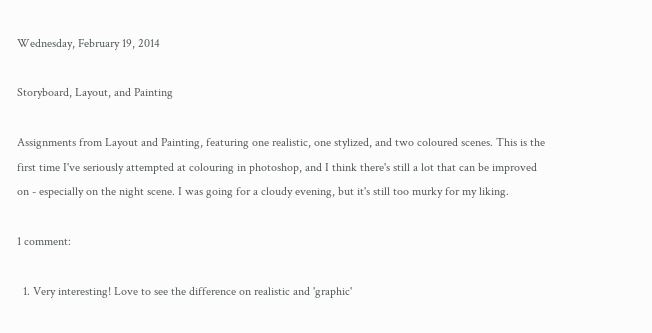Wednesday, February 19, 2014

Storyboard, Layout, and Painting

Assignments from Layout and Painting, featuring one realistic, one stylized, and two coloured scenes. This is the first time I've seriously attempted at colouring in photoshop, and I think there's still a lot that can be improved on - especially on the night scene. I was going for a cloudy evening, but it's still too murky for my liking.

1 comment:

  1. Very interesting! Love to see the difference on realistic and 'graphic'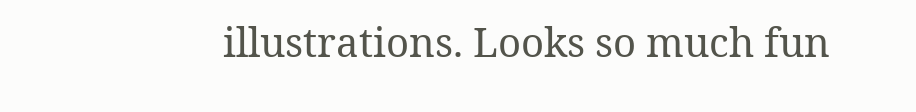illustrations. Looks so much fun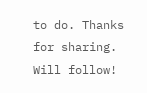to do. Thanks for sharing. Will follow!